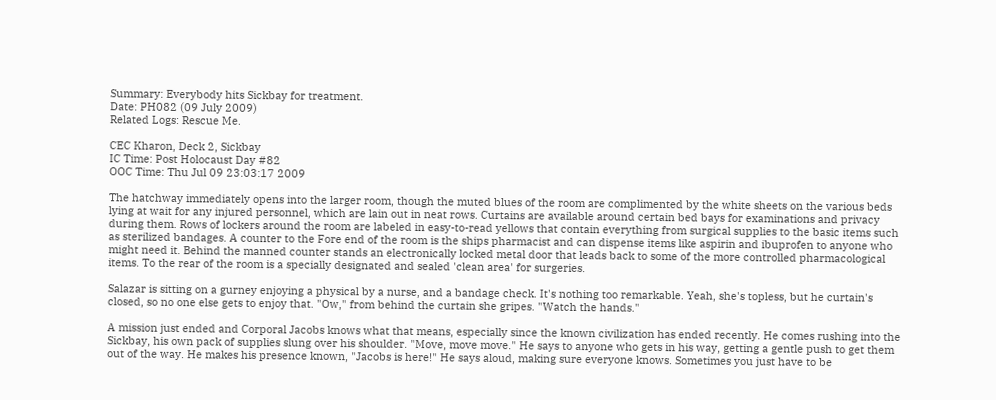Summary: Everybody hits Sickbay for treatment.
Date: PH082 (09 July 2009)
Related Logs: Rescue Me.

CEC Kharon, Deck 2, Sickbay
IC Time: Post Holocaust Day #82
OOC Time: Thu Jul 09 23:03:17 2009

The hatchway immediately opens into the larger room, though the muted blues of the room are complimented by the white sheets on the various beds lying at wait for any injured personnel, which are lain out in neat rows. Curtains are available around certain bed bays for examinations and privacy during them. Rows of lockers around the room are labeled in easy-to-read yellows that contain everything from surgical supplies to the basic items such as sterilized bandages. A counter to the Fore end of the room is the ships pharmacist and can dispense items like aspirin and ibuprofen to anyone who might need it. Behind the manned counter stands an electronically locked metal door that leads back to some of the more controlled pharmacological items. To the rear of the room is a specially designated and sealed 'clean area' for surgeries.

Salazar is sitting on a gurney enjoying a physical by a nurse, and a bandage check. It's nothing too remarkable. Yeah, she's topless, but he curtain's closed, so no one else gets to enjoy that. "Ow," from behind the curtain she gripes. "Watch the hands."

A mission just ended and Corporal Jacobs knows what that means, especially since the known civilization has ended recently. He comes rushing into the Sickbay, his own pack of supplies slung over his shoulder. "Move, move move." He says to anyone who gets in his way, getting a gentle push to get them out of the way. He makes his presence known, "Jacobs is here!" He says aloud, making sure everyone knows. Sometimes you just have to be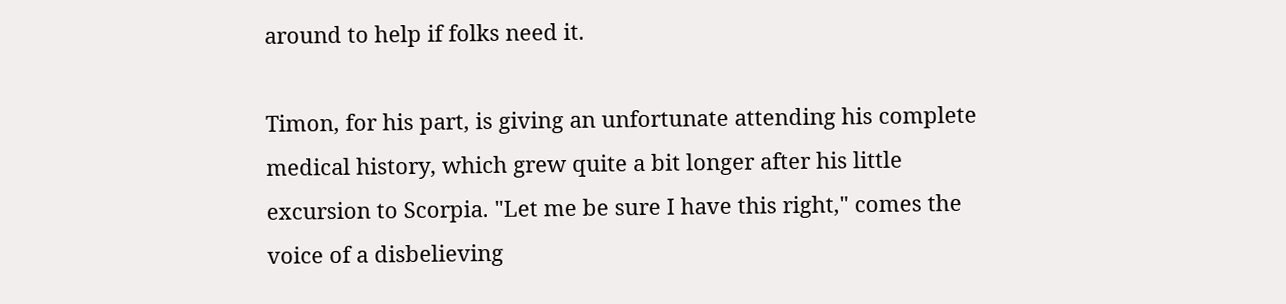around to help if folks need it.

Timon, for his part, is giving an unfortunate attending his complete medical history, which grew quite a bit longer after his little excursion to Scorpia. "Let me be sure I have this right," comes the voice of a disbelieving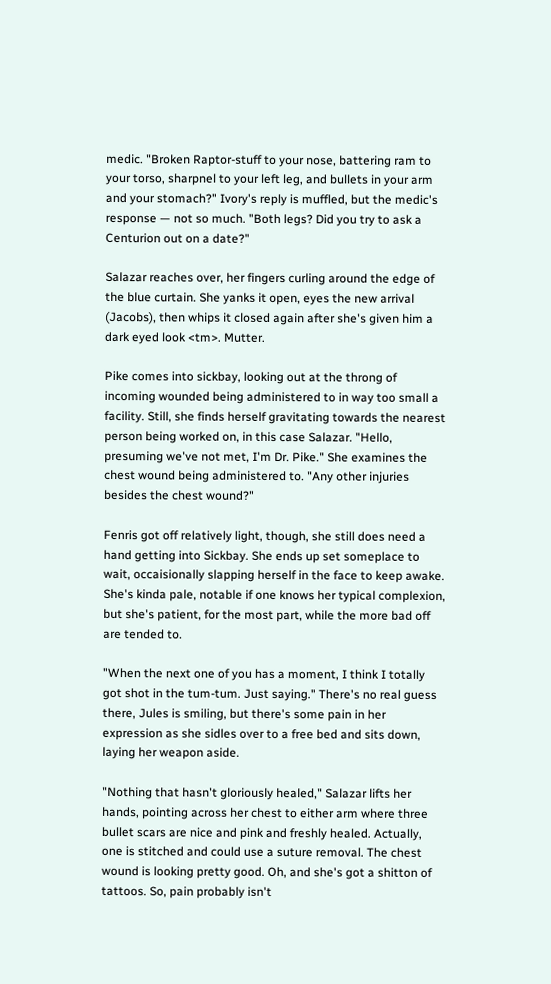medic. "Broken Raptor-stuff to your nose, battering ram to your torso, sharpnel to your left leg, and bullets in your arm and your stomach?" Ivory's reply is muffled, but the medic's response — not so much. "Both legs? Did you try to ask a Centurion out on a date?"

Salazar reaches over, her fingers curling around the edge of the blue curtain. She yanks it open, eyes the new arrival (Jacobs), then whips it closed again after she's given him a dark eyed look <tm>. Mutter.

Pike comes into sickbay, looking out at the throng of incoming wounded being administered to in way too small a facility. Still, she finds herself gravitating towards the nearest person being worked on, in this case Salazar. "Hello, presuming we've not met, I'm Dr. Pike." She examines the chest wound being administered to. "Any other injuries besides the chest wound?"

Fenris got off relatively light, though, she still does need a hand getting into Sickbay. She ends up set someplace to wait, occaisionally slapping herself in the face to keep awake. She's kinda pale, notable if one knows her typical complexion, but she's patient, for the most part, while the more bad off are tended to.

"When the next one of you has a moment, I think I totally got shot in the tum-tum. Just saying." There's no real guess there, Jules is smiling, but there's some pain in her expression as she sidles over to a free bed and sits down, laying her weapon aside.

"Nothing that hasn't gloriously healed," Salazar lifts her hands, pointing across her chest to either arm where three bullet scars are nice and pink and freshly healed. Actually, one is stitched and could use a suture removal. The chest wound is looking pretty good. Oh, and she's got a shitton of tattoos. So, pain probably isn't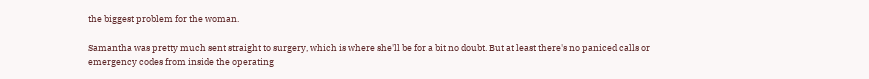the biggest problem for the woman.

Samantha was pretty much sent straight to surgery, which is where she'll be for a bit no doubt. But at least there's no paniced calls or emergency codes from inside the operating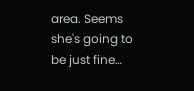area. Seems she's going to be just fine…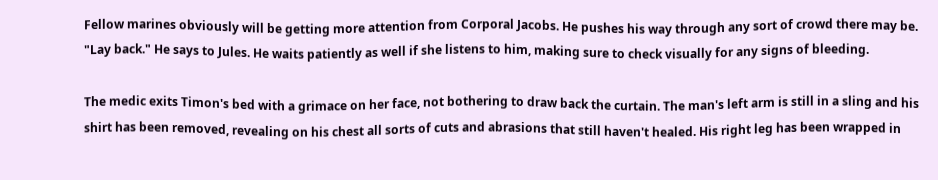Fellow marines obviously will be getting more attention from Corporal Jacobs. He pushes his way through any sort of crowd there may be. "Lay back." He says to Jules. He waits patiently as well if she listens to him, making sure to check visually for any signs of bleeding.

The medic exits Timon's bed with a grimace on her face, not bothering to draw back the curtain. The man's left arm is still in a sling and his shirt has been removed, revealing on his chest all sorts of cuts and abrasions that still haven't healed. His right leg has been wrapped in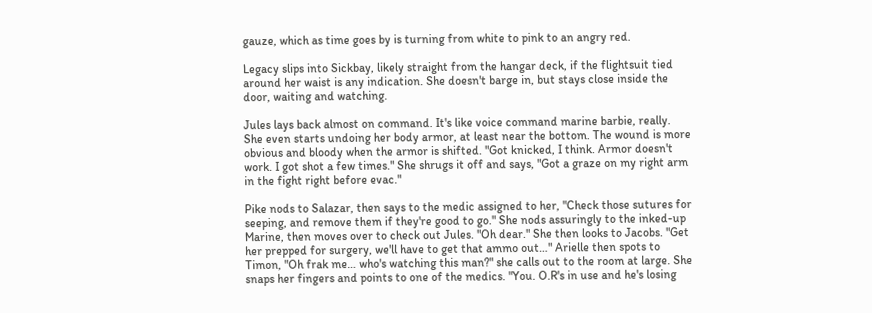gauze, which as time goes by is turning from white to pink to an angry red.

Legacy slips into Sickbay, likely straight from the hangar deck, if the flightsuit tied around her waist is any indication. She doesn't barge in, but stays close inside the door, waiting and watching.

Jules lays back almost on command. It's like voice command marine barbie, really. She even starts undoing her body armor, at least near the bottom. The wound is more obvious and bloody when the armor is shifted. "Got knicked, I think. Armor doesn't work. I got shot a few times." She shrugs it off and says, "Got a graze on my right arm in the fight right before evac."

Pike nods to Salazar, then says to the medic assigned to her, "Check those sutures for seeping, and remove them if they're good to go." She nods assuringly to the inked-up Marine, then moves over to check out Jules. "Oh dear." She then looks to Jacobs. "Get her prepped for surgery, we'll have to get that ammo out…" Arielle then spots to Timon, "Oh frak me… who's watching this man?" she calls out to the room at large. She snaps her fingers and points to one of the medics. "You. O.R's in use and he's losing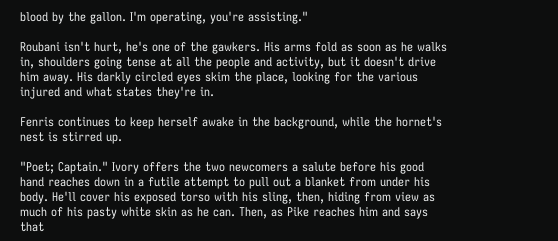blood by the gallon. I'm operating, you're assisting."

Roubani isn't hurt, he's one of the gawkers. His arms fold as soon as he walks in, shoulders going tense at all the people and activity, but it doesn't drive him away. His darkly circled eyes skim the place, looking for the various injured and what states they're in.

Fenris continues to keep herself awake in the background, while the hornet's nest is stirred up.

"Poet; Captain." Ivory offers the two newcomers a salute before his good hand reaches down in a futile attempt to pull out a blanket from under his body. He'll cover his exposed torso with his sling, then, hiding from view as much of his pasty white skin as he can. Then, as Pike reaches him and says that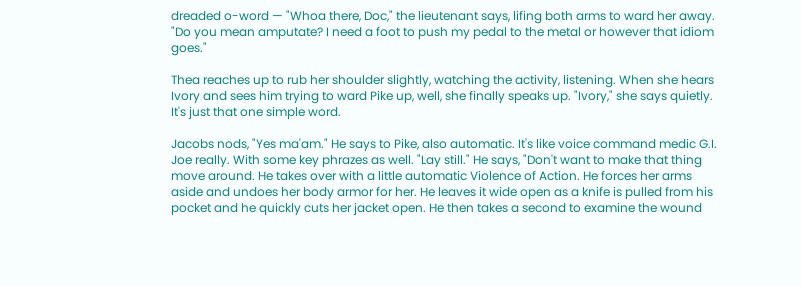dreaded o-word — "Whoa there, Doc," the lieutenant says, lifing both arms to ward her away. "Do you mean amputate? I need a foot to push my pedal to the metal or however that idiom goes."

Thea reaches up to rub her shoulder slightly, watching the activity, listening. When she hears Ivory and sees him trying to ward Pike up, well, she finally speaks up. "Ivory," she says quietly. It's just that one simple word.

Jacobs nods, "Yes ma'am." He says to Pike, also automatic. It's like voice command medic G.I. Joe really. With some key phrazes as well. "Lay still." He says, "Don't want to make that thing move around. He takes over with a little automatic Violence of Action. He forces her arms aside and undoes her body armor for her. He leaves it wide open as a knife is pulled from his pocket and he quickly cuts her jacket open. He then takes a second to examine the wound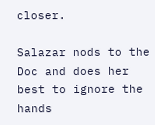closer.

Salazar nods to the Doc and does her best to ignore the hands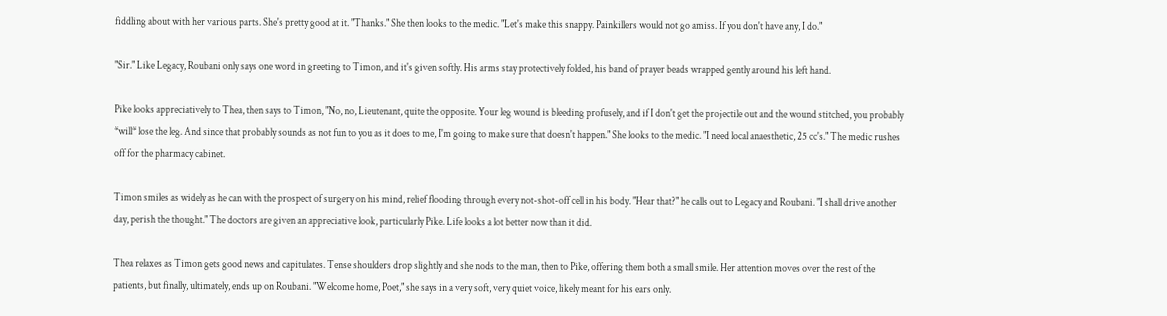fiddling about with her various parts. She's pretty good at it. "Thanks." She then looks to the medic. "Let's make this snappy. Painkillers would not go amiss. If you don't have any, I do."

"Sir." Like Legacy, Roubani only says one word in greeting to Timon, and it's given softly. His arms stay protectively folded, his band of prayer beads wrapped gently around his left hand.

Pike looks appreciatively to Thea, then says to Timon, "No, no, Lieutenant, quite the opposite. Your leg wound is bleeding profusely, and if I don't get the projectile out and the wound stitched, you probably *will* lose the leg. And since that probably sounds as not fun to you as it does to me, I'm going to make sure that doesn't happen." She looks to the medic. "I need local anaesthetic, 25 cc's." The medic rushes off for the pharmacy cabinet.

Timon smiles as widely as he can with the prospect of surgery on his mind, relief flooding through every not-shot-off cell in his body. "Hear that?" he calls out to Legacy and Roubani. "I shall drive another day, perish the thought." The doctors are given an appreciative look, particularly Pike. Life looks a lot better now than it did.

Thea relaxes as Timon gets good news and capitulates. Tense shoulders drop slightly and she nods to the man, then to Pike, offering them both a small smile. Her attention moves over the rest of the patients, but finally, ultimately, ends up on Roubani. "Welcome home, Poet," she says in a very soft, very quiet voice, likely meant for his ears only.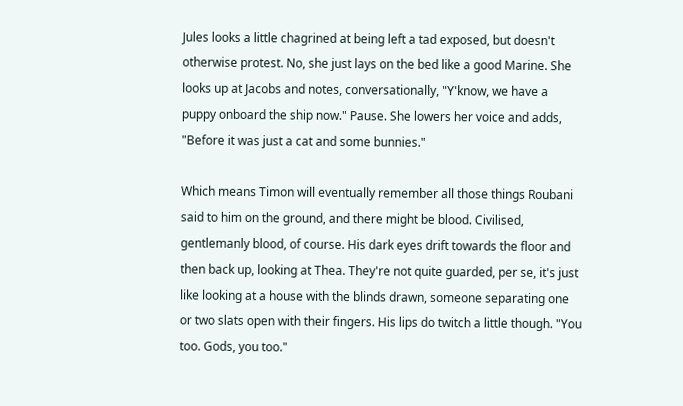Jules looks a little chagrined at being left a tad exposed, but doesn't otherwise protest. No, she just lays on the bed like a good Marine. She looks up at Jacobs and notes, conversationally, "Y'know, we have a puppy onboard the ship now." Pause. She lowers her voice and adds, "Before it was just a cat and some bunnies."

Which means Timon will eventually remember all those things Roubani said to him on the ground, and there might be blood. Civilised, gentlemanly blood, of course. His dark eyes drift towards the floor and then back up, looking at Thea. They're not quite guarded, per se, it's just like looking at a house with the blinds drawn, someone separating one or two slats open with their fingers. His lips do twitch a little though. "You too. Gods, you too."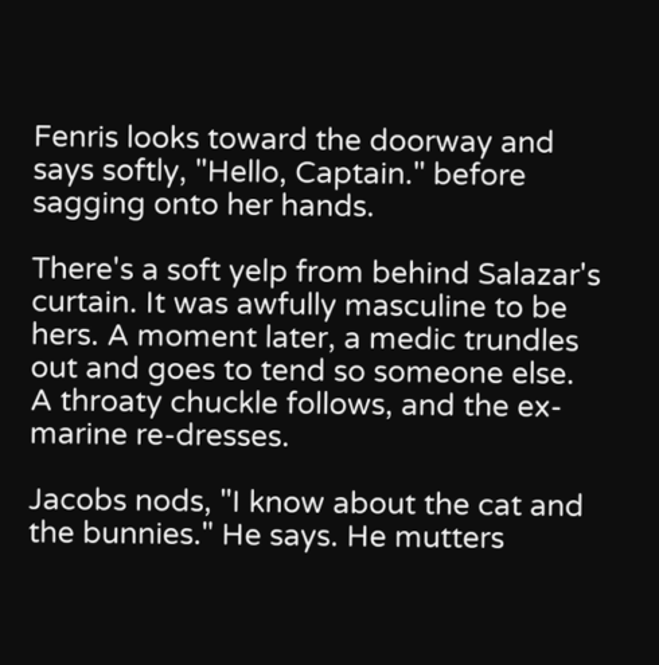Fenris looks toward the doorway and says softly, "Hello, Captain." before sagging onto her hands.

There's a soft yelp from behind Salazar's curtain. It was awfully masculine to be hers. A moment later, a medic trundles out and goes to tend so someone else. A throaty chuckle follows, and the ex-marine re-dresses.

Jacobs nods, "I know about the cat and the bunnies." He says. He mutters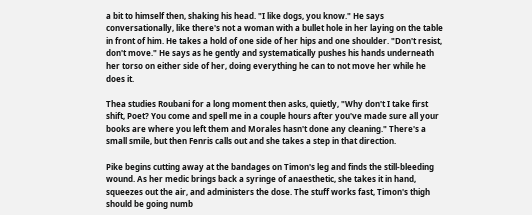a bit to himself then, shaking his head. "I like dogs, you know." He says conversationally, like there's not a woman with a bullet hole in her laying on the table in front of him. He takes a hold of one side of her hips and one shoulder. "Don't resist, don't move." He says as he gently and systematically pushes his hands underneath her torso on either side of her, doing everything he can to not move her while he does it.

Thea studies Roubani for a long moment then asks, quietly, "Why don't I take first shift, Poet? You come and spell me in a couple hours after you've made sure all your books are where you left them and Morales hasn't done any cleaning." There's a small smile, but then Fenris calls out and she takes a step in that direction.

Pike begins cutting away at the bandages on Timon's leg and finds the still-bleeding wound. As her medic brings back a syringe of anaesthetic, she takes it in hand, squeezes out the air, and administers the dose. The stuff works fast, Timon's thigh should be going numb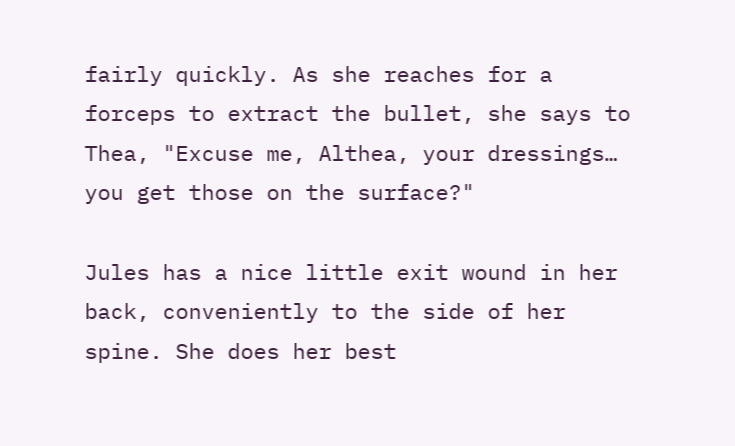fairly quickly. As she reaches for a forceps to extract the bullet, she says to Thea, "Excuse me, Althea, your dressings… you get those on the surface?"

Jules has a nice little exit wound in her back, conveniently to the side of her spine. She does her best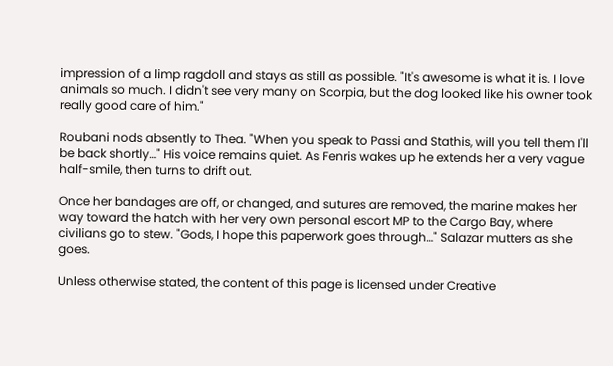impression of a limp ragdoll and stays as still as possible. "It's awesome is what it is. I love animals so much. I didn't see very many on Scorpia, but the dog looked like his owner took really good care of him."

Roubani nods absently to Thea. "When you speak to Passi and Stathis, will you tell them I'll be back shortly…" His voice remains quiet. As Fenris wakes up he extends her a very vague half-smile, then turns to drift out.

Once her bandages are off, or changed, and sutures are removed, the marine makes her way toward the hatch with her very own personal escort MP to the Cargo Bay, where civilians go to stew. "Gods, I hope this paperwork goes through…" Salazar mutters as she goes.

Unless otherwise stated, the content of this page is licensed under Creative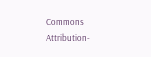Commons Attribution-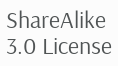ShareAlike 3.0 License